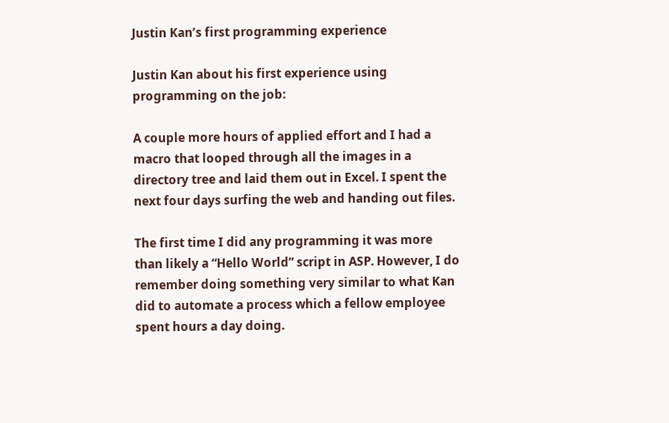Justin Kan’s first programming experience

Justin Kan about his first experience using programming on the job:

A couple more hours of applied effort and I had a macro that looped through all the images in a directory tree and laid them out in Excel. I spent the next four days surfing the web and handing out files.

The first time I did any programming it was more than likely a “Hello World” script in ASP. However, I do remember doing something very similar to what Kan did to automate a process which a fellow employee spent hours a day doing.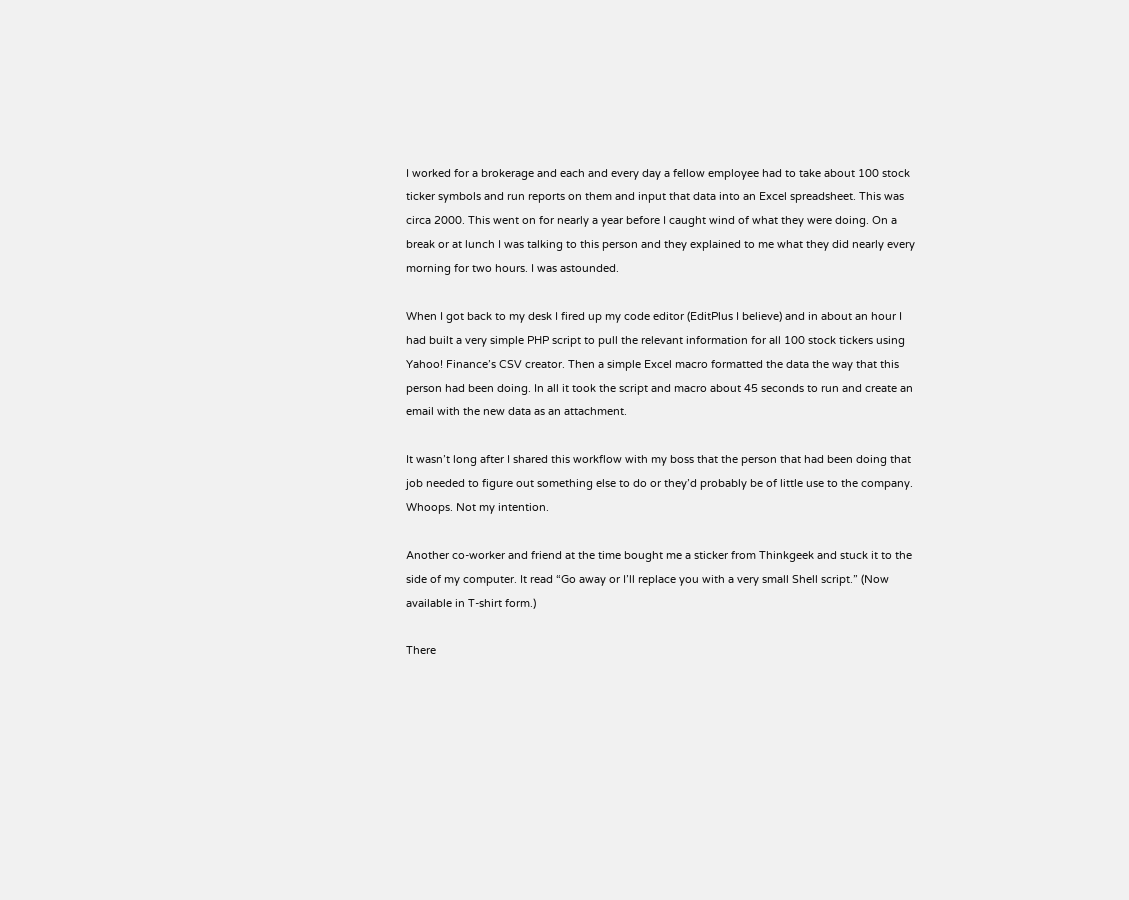I worked for a brokerage and each and every day a fellow employee had to take about 100 stock ticker symbols and run reports on them and input that data into an Excel spreadsheet. This was circa 2000. This went on for nearly a year before I caught wind of what they were doing. On a break or at lunch I was talking to this person and they explained to me what they did nearly every morning for two hours. I was astounded.

When I got back to my desk I fired up my code editor (EditPlus I believe) and in about an hour I had built a very simple PHP script to pull the relevant information for all 100 stock tickers using Yahoo! Finance’s CSV creator. Then a simple Excel macro formatted the data the way that this person had been doing. In all it took the script and macro about 45 seconds to run and create an email with the new data as an attachment.

It wasn’t long after I shared this workflow with my boss that the person that had been doing that job needed to figure out something else to do or they’d probably be of little use to the company. Whoops. Not my intention.

Another co-worker and friend at the time bought me a sticker from Thinkgeek and stuck it to the side of my computer. It read “Go away or I’ll replace you with a very small Shell script.” (Now available in T-shirt form.)

There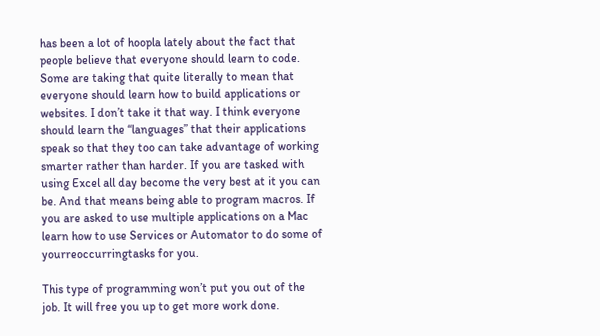has been a lot of hoopla lately about the fact that people believe that everyone should learn to code. Some are taking that quite literally to mean that everyone should learn how to build applications or websites. I don’t take it that way. I think everyone should learn the “languages” that their applications speak so that they too can take advantage of working smarter rather than harder. If you are tasked with using Excel all day become the very best at it you can be. And that means being able to program macros. If you are asked to use multiple applications on a Mac learn how to use Services or Automator to do some of yourreoccurringtasks for you.

This type of programming won’t put you out of the job. It will free you up to get more work done.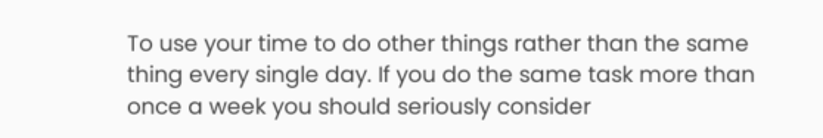To use your time to do other things rather than the same thing every single day. If you do the same task more than once a week you should seriously consider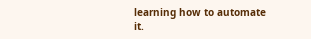learning how to automate it.